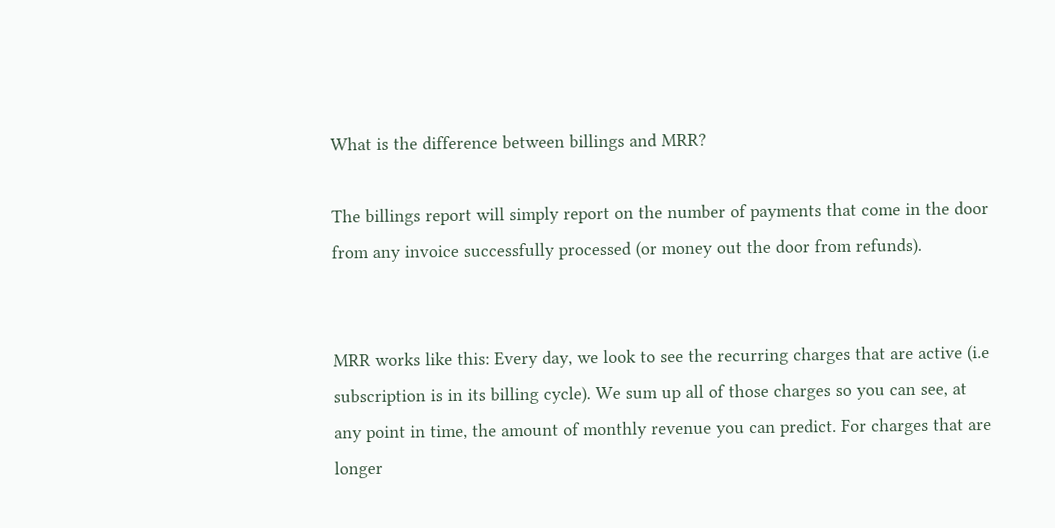What is the difference between billings and MRR?

The billings report will simply report on the number of payments that come in the door from any invoice successfully processed (or money out the door from refunds).


MRR works like this: Every day, we look to see the recurring charges that are active (i.e subscription is in its billing cycle). We sum up all of those charges so you can see, at any point in time, the amount of monthly revenue you can predict. For charges that are longer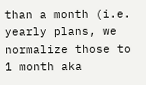than a month (i.e. yearly plans, we normalize those to 1 month aka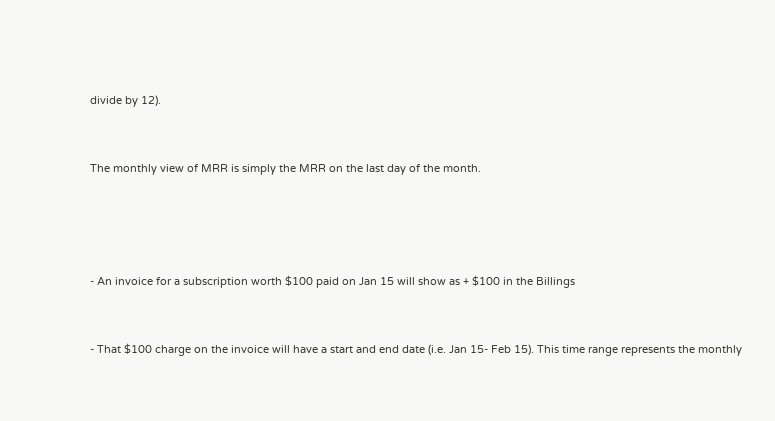divide by 12).


The monthly view of MRR is simply the MRR on the last day of the month.




- An invoice for a subscription worth $100 paid on Jan 15 will show as + $100 in the Billings


- That $100 charge on the invoice will have a start and end date (i.e. Jan 15- Feb 15). This time range represents the monthly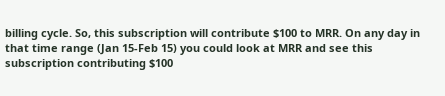billing cycle. So, this subscription will contribute $100 to MRR. On any day in that time range (Jan 15-Feb 15) you could look at MRR and see this subscription contributing $100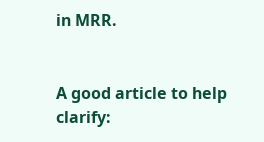in MRR.


A good article to help clarify: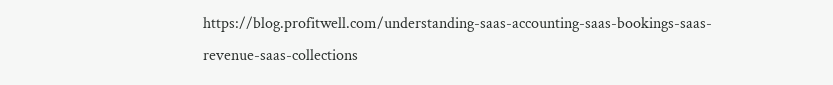https://blog.profitwell.com/understanding-saas-accounting-saas-bookings-saas-revenue-saas-collections